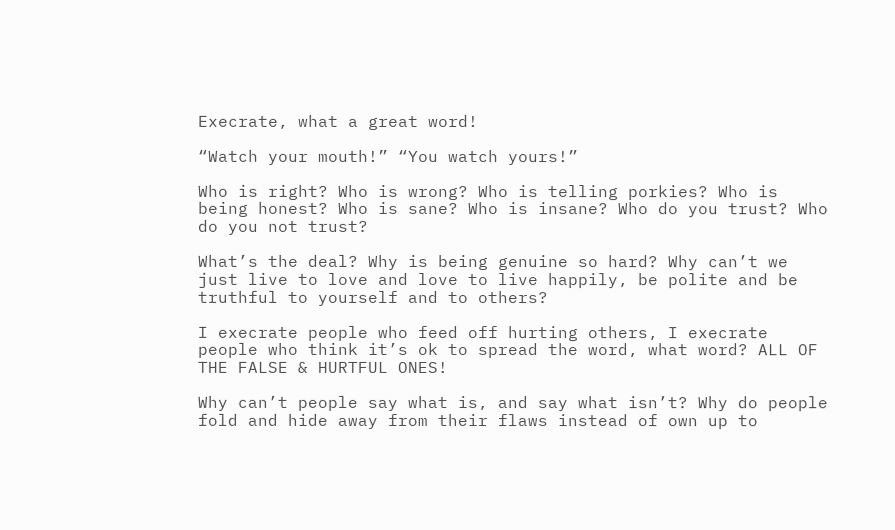Execrate, what a great word!

“Watch your mouth!” “You watch yours!”

Who is right? Who is wrong? Who is telling porkies? Who is being honest? Who is sane? Who is insane? Who do you trust? Who do you not trust?

What’s the deal? Why is being genuine so hard? Why can’t we just live to love and love to live happily, be polite and be truthful to yourself and to others?

I execrate people who feed off hurting others, I execrate people who think it’s ok to spread the word, what word? ALL OF THE FALSE & HURTFUL ONES!

Why can’t people say what is, and say what isn’t? Why do people fold and hide away from their flaws instead of own up to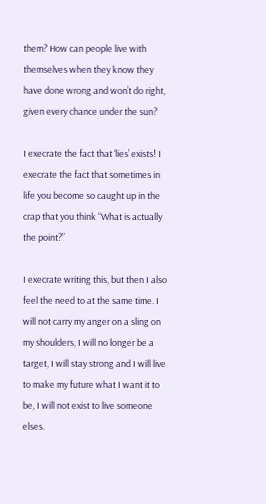them? How can people live with themselves when they know they have done wrong and won’t do right, given every chance under the sun?

I execrate the fact that ‘lies’ exists! I execrate the fact that sometimes in life you become so caught up in the crap that you think “What is actually the point?”

I execrate writing this, but then I also feel the need to at the same time. I will not carry my anger on a sling on my shoulders, I will no longer be a target, I will stay strong and I will live to make my future what I want it to be, I will not exist to live someone elses.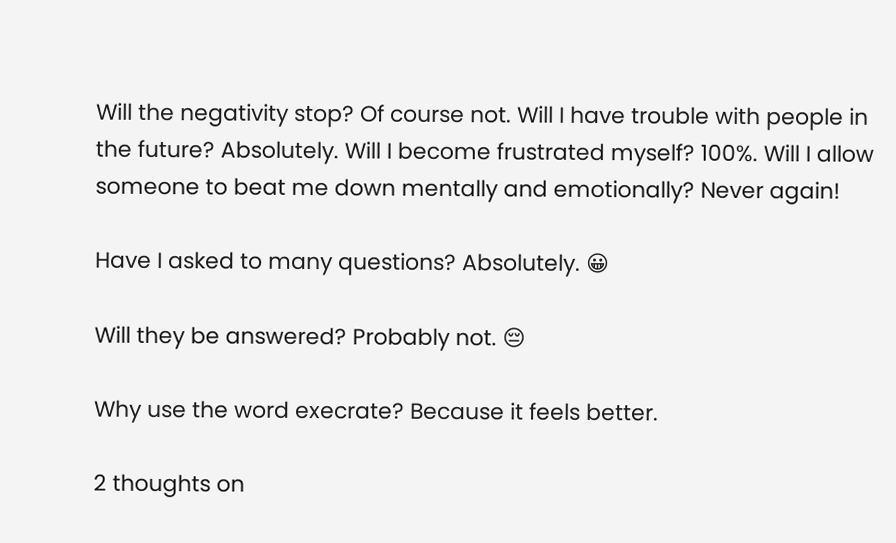Will the negativity stop? Of course not. Will I have trouble with people in the future? Absolutely. Will I become frustrated myself? 100%. Will I allow someone to beat me down mentally and emotionally? Never again!

Have I asked to many questions? Absolutely. 😀

Will they be answered? Probably not. 😔

Why use the word execrate? Because it feels better.

2 thoughts on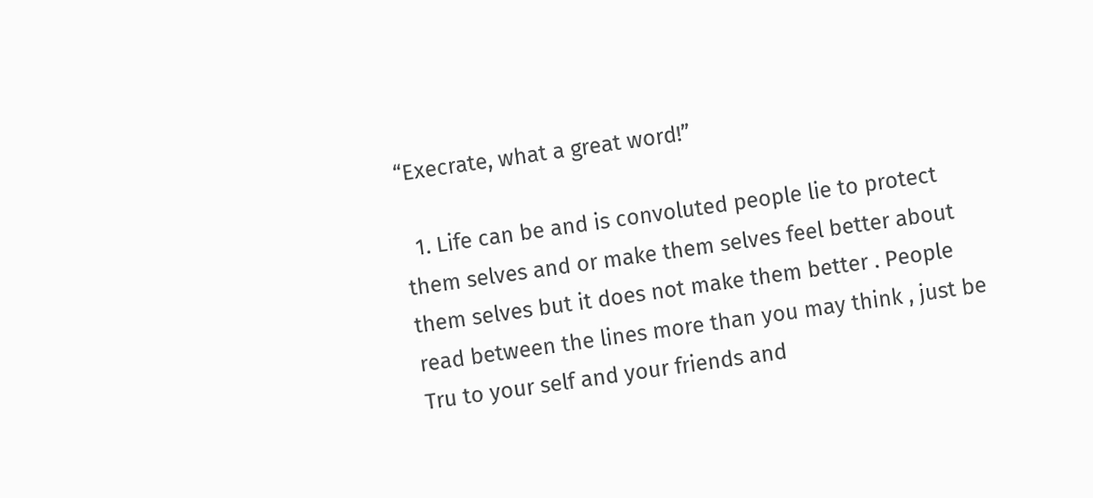“Execrate, what a great word!”

  1. Life can be and is convoluted people lie to protect them selves and or make them selves feel better about them selves but it does not make them better . People read between the lines more than you may think , just be Tru to your self and your friends and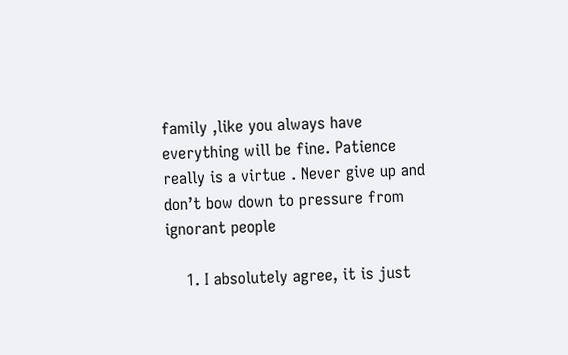family ,like you always have everything will be fine. Patience really is a virtue . Never give up and don’t bow down to pressure from ignorant people

    1. I absolutely agree, it is just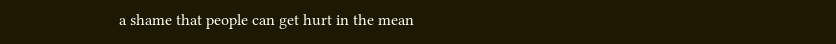a shame that people can get hurt in the mean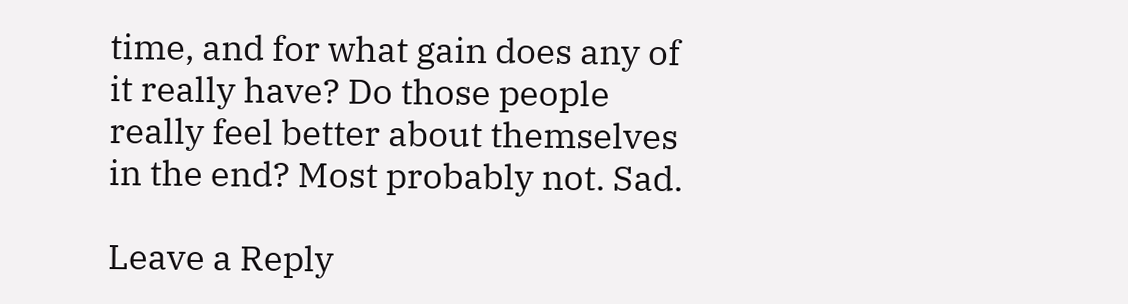time, and for what gain does any of it really have? Do those people really feel better about themselves in the end? Most probably not. Sad.

Leave a Reply